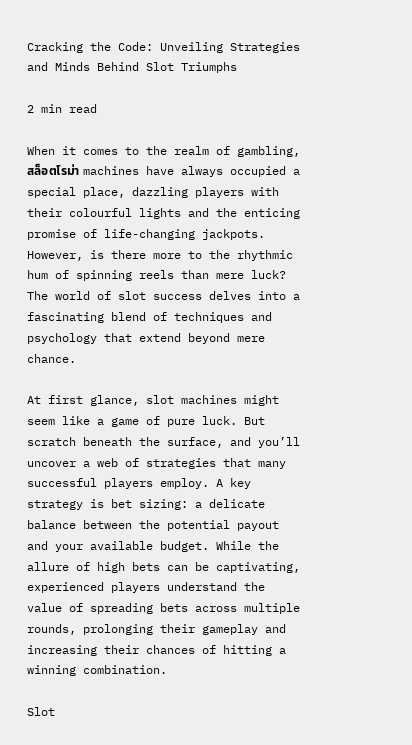Cracking the Code: Unveiling Strategies and Minds Behind Slot Triumphs

2 min read

When it comes to the realm of gambling, สล็อตโรม่า machines have always occupied a special place, dazzling players with their colourful lights and the enticing promise of life-changing jackpots. However, is there more to the rhythmic hum of spinning reels than mere luck? The world of slot success delves into a fascinating blend of techniques and psychology that extend beyond mere chance.

At first glance, slot machines might seem like a game of pure luck. But scratch beneath the surface, and you’ll uncover a web of strategies that many successful players employ. A key strategy is bet sizing: a delicate balance between the potential payout and your available budget. While the allure of high bets can be captivating, experienced players understand the value of spreading bets across multiple rounds, prolonging their gameplay and increasing their chances of hitting a winning combination.

Slot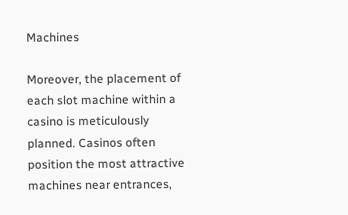Machines

Moreover, the placement of each slot machine within a casino is meticulously planned. Casinos often position the most attractive machines near entrances,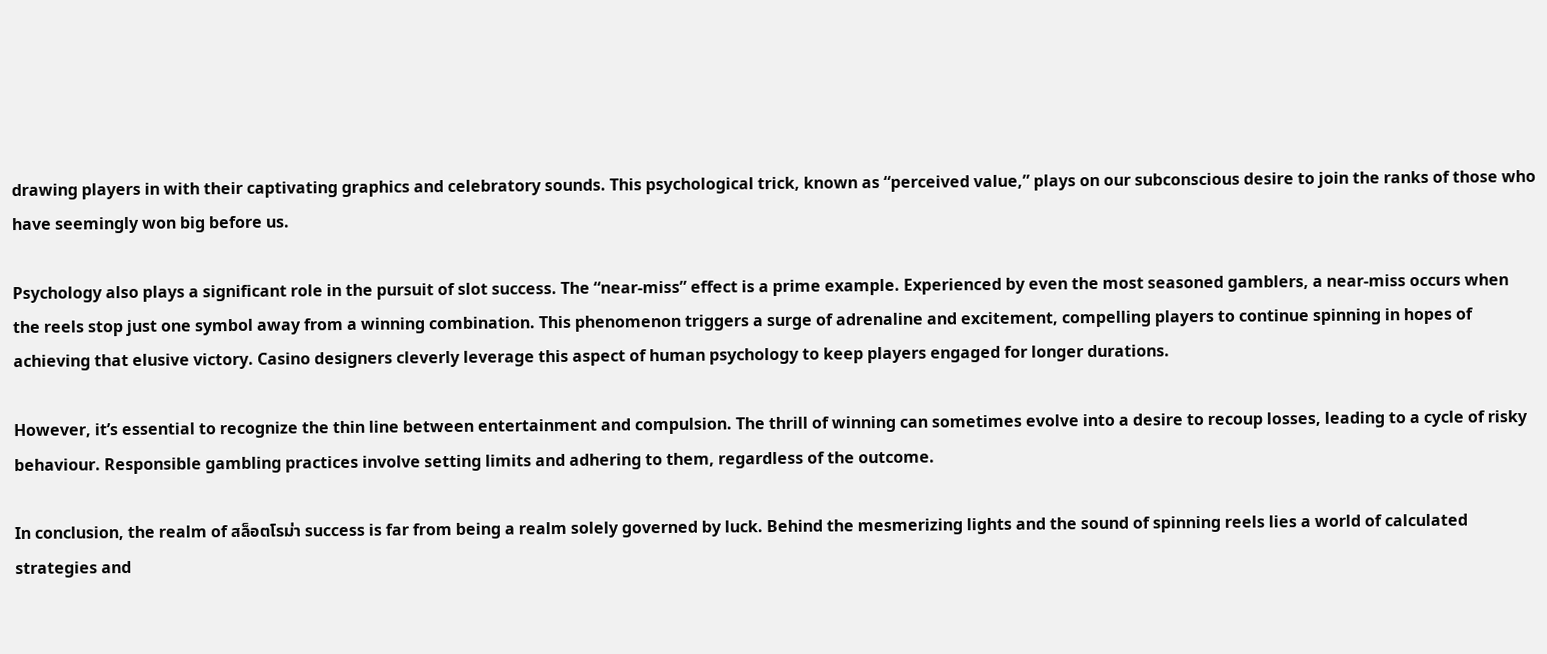drawing players in with their captivating graphics and celebratory sounds. This psychological trick, known as “perceived value,” plays on our subconscious desire to join the ranks of those who have seemingly won big before us.

Psychology also plays a significant role in the pursuit of slot success. The “near-miss” effect is a prime example. Experienced by even the most seasoned gamblers, a near-miss occurs when the reels stop just one symbol away from a winning combination. This phenomenon triggers a surge of adrenaline and excitement, compelling players to continue spinning in hopes of achieving that elusive victory. Casino designers cleverly leverage this aspect of human psychology to keep players engaged for longer durations.

However, it’s essential to recognize the thin line between entertainment and compulsion. The thrill of winning can sometimes evolve into a desire to recoup losses, leading to a cycle of risky behaviour. Responsible gambling practices involve setting limits and adhering to them, regardless of the outcome.

In conclusion, the realm of สล็อตโรม่า success is far from being a realm solely governed by luck. Behind the mesmerizing lights and the sound of spinning reels lies a world of calculated strategies and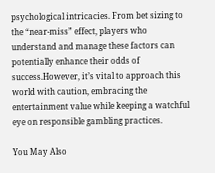psychological intricacies. From bet sizing to the “near-miss” effect, players who understand and manage these factors can potentially enhance their odds of success.However, it’s vital to approach this world with caution, embracing the entertainment value while keeping a watchful eye on responsible gambling practices.

You May Also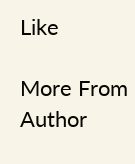Like

More From Author